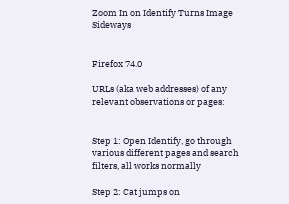Zoom In on Identify Turns Image Sideways


Firefox 74.0

URLs (aka web addresses) of any relevant observations or pages:


Step 1: Open Identify, go through various different pages and search filters, all works normally

Step 2: Cat jumps on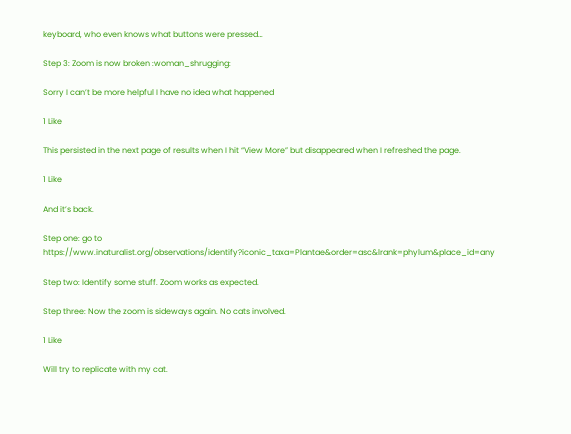keyboard, who even knows what buttons were pressed…

Step 3: Zoom is now broken :woman_shrugging:

Sorry I can’t be more helpful I have no idea what happened

1 Like

This persisted in the next page of results when I hit “View More” but disappeared when I refreshed the page.

1 Like

And it’s back.

Step one: go to https://www.inaturalist.org/observations/identify?iconic_taxa=Plantae&order=asc&lrank=phylum&place_id=any

Step two: Identify some stuff. Zoom works as expected.

Step three: Now the zoom is sideways again. No cats involved.

1 Like

Will try to replicate with my cat.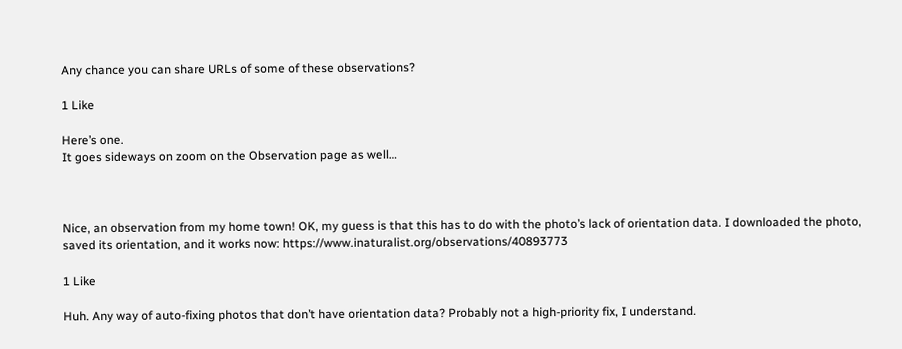Any chance you can share URLs of some of these observations?

1 Like

Here’s one.
It goes sideways on zoom on the Observation page as well…



Nice, an observation from my home town! OK, my guess is that this has to do with the photo’s lack of orientation data. I downloaded the photo, saved its orientation, and it works now: https://www.inaturalist.org/observations/40893773

1 Like

Huh. Any way of auto-fixing photos that don’t have orientation data? Probably not a high-priority fix, I understand.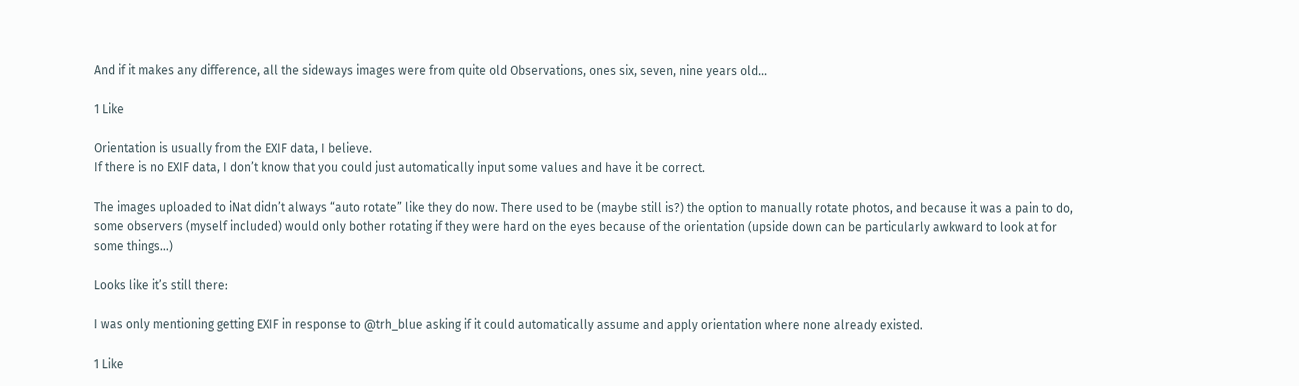And if it makes any difference, all the sideways images were from quite old Observations, ones six, seven, nine years old…

1 Like

Orientation is usually from the EXIF data, I believe.
If there is no EXIF data, I don’t know that you could just automatically input some values and have it be correct.

The images uploaded to iNat didn’t always “auto rotate” like they do now. There used to be (maybe still is?) the option to manually rotate photos, and because it was a pain to do, some observers (myself included) would only bother rotating if they were hard on the eyes because of the orientation (upside down can be particularly awkward to look at for some things…)

Looks like it’s still there:

I was only mentioning getting EXIF in response to @trh_blue asking if it could automatically assume and apply orientation where none already existed.

1 Like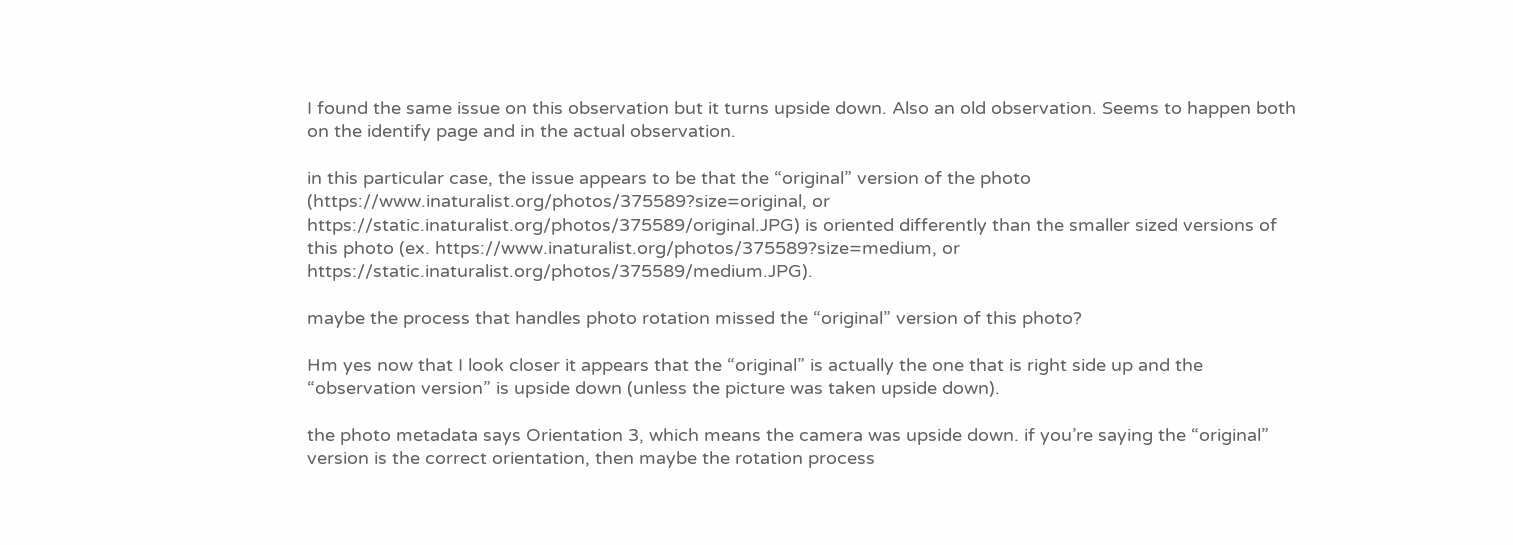I found the same issue on this observation but it turns upside down. Also an old observation. Seems to happen both on the identify page and in the actual observation.

in this particular case, the issue appears to be that the “original” version of the photo (https://www.inaturalist.org/photos/375589?size=original, or https://static.inaturalist.org/photos/375589/original.JPG) is oriented differently than the smaller sized versions of this photo (ex. https://www.inaturalist.org/photos/375589?size=medium, or https://static.inaturalist.org/photos/375589/medium.JPG).

maybe the process that handles photo rotation missed the “original” version of this photo?

Hm yes now that I look closer it appears that the “original” is actually the one that is right side up and the “observation version” is upside down (unless the picture was taken upside down).

the photo metadata says Orientation 3, which means the camera was upside down. if you’re saying the “original” version is the correct orientation, then maybe the rotation process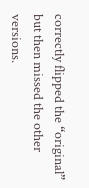correctly flipped the “original” but then missed the other versions.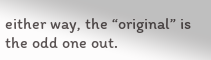either way, the “original” is the odd one out.